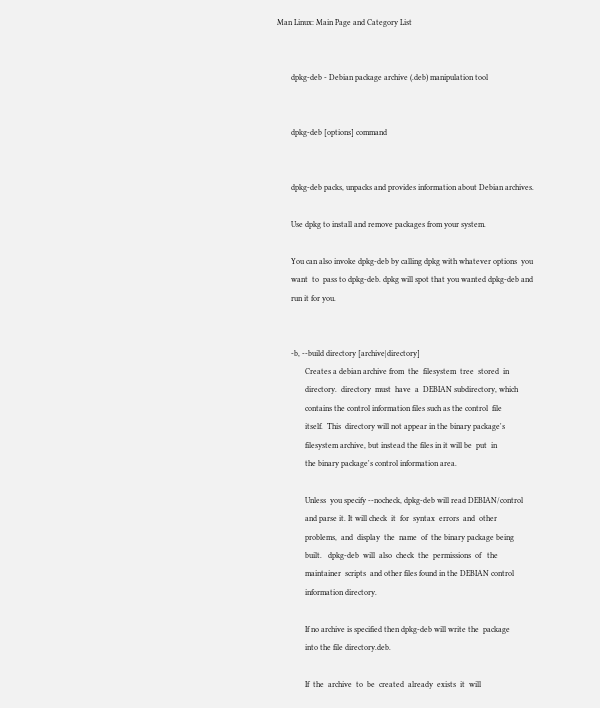Man Linux: Main Page and Category List


       dpkg-deb - Debian package archive (.deb) manipulation tool


       dpkg-deb [options] command


       dpkg-deb packs, unpacks and provides information about Debian archives.

       Use dpkg to install and remove packages from your system.

       You can also invoke dpkg-deb by calling dpkg with whatever options  you
       want  to  pass to dpkg-deb. dpkg will spot that you wanted dpkg-deb and
       run it for you.


       -b, --build directory [archive|directory]
              Creates a debian archive from  the  filesystem  tree  stored  in
              directory.  directory  must  have  a  DEBIAN subdirectory, which
              contains the control information files such as the control  file
              itself.  This  directory will not appear in the binary package's
              filesystem archive, but instead the files in it will be  put  in
              the binary package's control information area.

              Unless  you specify --nocheck, dpkg-deb will read DEBIAN/control
              and parse it. It will check  it  for  syntax  errors  and  other
              problems,  and  display  the  name  of  the binary package being
              built.   dpkg-deb  will  also  check  the  permissions  of   the
              maintainer  scripts  and other files found in the DEBIAN control
              information directory.

              If no archive is specified then dpkg-deb will write the  package
              into the file directory.deb.

              If  the  archive  to  be  created  already  exists  it  will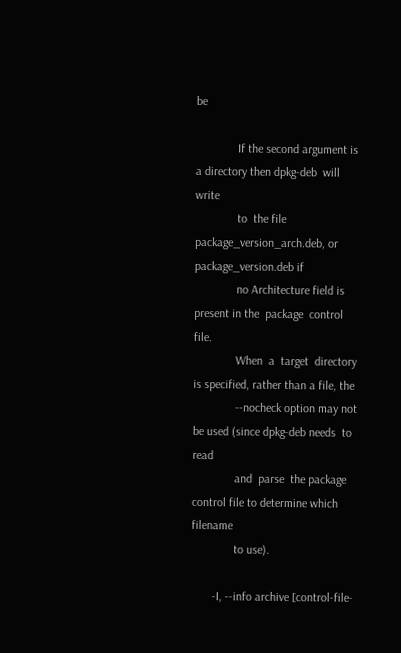be

              If the second argument is a directory then dpkg-deb  will  write
              to  the file package_version_arch.deb, or package_version.deb if
              no Architecture field is present in the  package  control  file.
              When  a  target  directory is specified, rather than a file, the
              --nocheck option may not be used (since dpkg-deb needs  to  read
              and  parse  the package control file to determine which filename
              to use).

       -I, --info archive [control-file-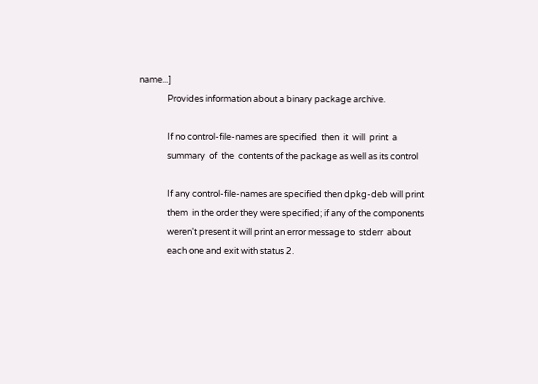name...]
              Provides information about a binary package archive.

              If no control-file-names are specified  then  it  will  print  a
              summary  of  the  contents of the package as well as its control

              If any control-file-names are specified then dpkg-deb will print
              them  in the order they were specified; if any of the components
              weren't present it will print an error message to  stderr  about
              each one and exit with status 2.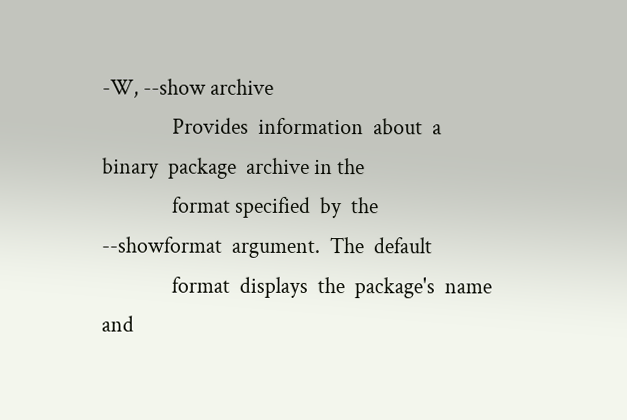-W, --show archive
              Provides  information  about  a  binary  package  archive in the
              format specified  by  the  --showformat  argument.  The  default
              format  displays  the  package's  name  and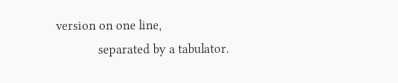version on one line,
              separated by a tabulator.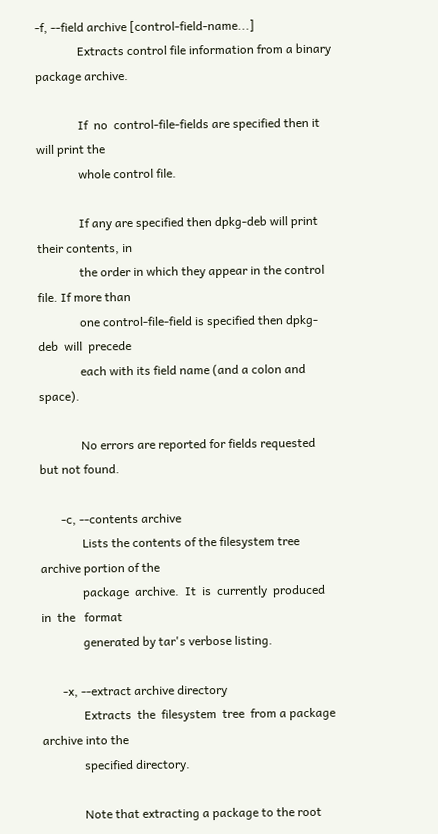-f, --field archive [control-field-name...]
              Extracts control file information from a binary package archive.

              If  no  control-file-fields are specified then it will print the
              whole control file.

              If any are specified then dpkg-deb will print their contents, in
              the order in which they appear in the control file. If more than
              one control-file-field is specified then dpkg-deb  will  precede
              each with its field name (and a colon and space).

              No errors are reported for fields requested but not found.

       -c, --contents archive
              Lists the contents of the filesystem tree archive portion of the
              package  archive.  It  is  currently  produced  in  the   format
              generated by tar's verbose listing.

       -x, --extract archive directory
              Extracts  the  filesystem  tree  from a package archive into the
              specified directory.

              Note that extracting a package to the root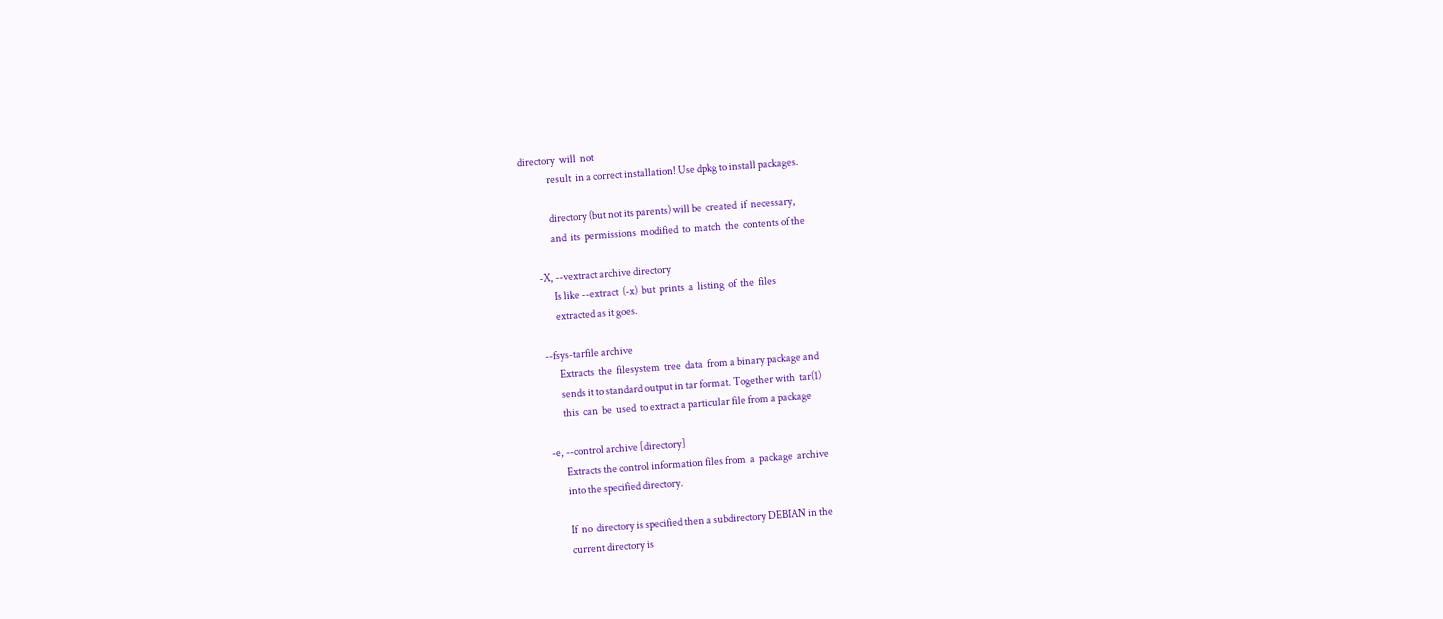directory  will  not
              result  in a correct installation! Use dpkg to install packages.

              directory (but not its parents) will be  created  if  necessary,
              and  its  permissions  modified  to  match  the  contents of the

       -X, --vextract archive directory
              Is like --extract  (-x)  but  prints  a  listing  of  the  files
              extracted as it goes.

       --fsys-tarfile archive
              Extracts  the  filesystem  tree  data  from a binary package and
              sends it to standard output in tar format. Together with  tar(1)
              this  can  be  used  to extract a particular file from a package

       -e, --control archive [directory]
              Extracts the control information files from  a  package  archive
              into the specified directory.

              If  no  directory is specified then a subdirectory DEBIAN in the
              current directory is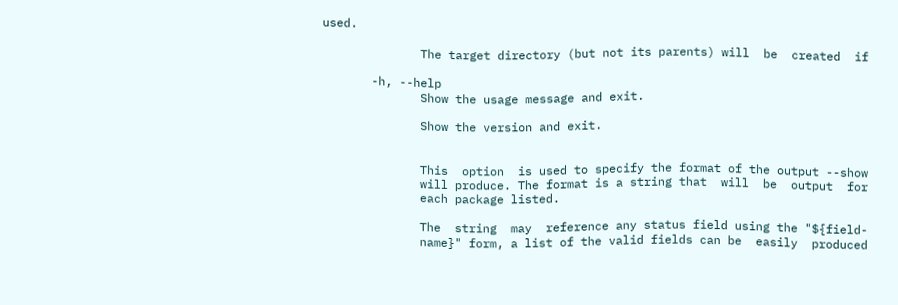used.

              The target directory (but not its parents) will  be  created  if

       -h, --help
              Show the usage message and exit.

              Show the version and exit.


              This  option  is used to specify the format of the output --show
              will produce. The format is a string that  will  be  output  for
              each package listed.

              The  string  may  reference any status field using the "${field-
              name}" form, a list of the valid fields can be  easily  produced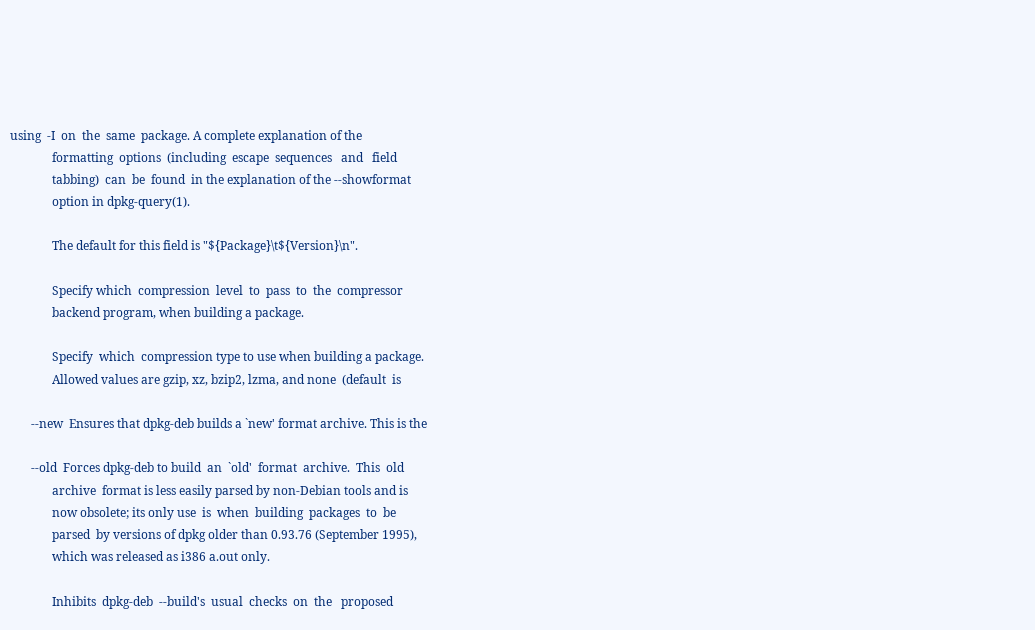using  -I  on  the  same  package. A complete explanation of the
              formatting  options  (including  escape  sequences   and   field
              tabbing)  can  be  found  in the explanation of the --showformat
              option in dpkg-query(1).

              The default for this field is "${Package}\t${Version}\n".

              Specify which  compression  level  to  pass  to  the  compressor
              backend program, when building a package.

              Specify  which  compression type to use when building a package.
              Allowed values are gzip, xz, bzip2, lzma, and none  (default  is

       --new  Ensures that dpkg-deb builds a `new' format archive. This is the

       --old  Forces dpkg-deb to build  an  `old'  format  archive.  This  old
              archive  format is less easily parsed by non-Debian tools and is
              now obsolete; its only use  is  when  building  packages  to  be
              parsed  by versions of dpkg older than 0.93.76 (September 1995),
              which was released as i386 a.out only.

              Inhibits  dpkg-deb  --build's  usual  checks  on  the   proposed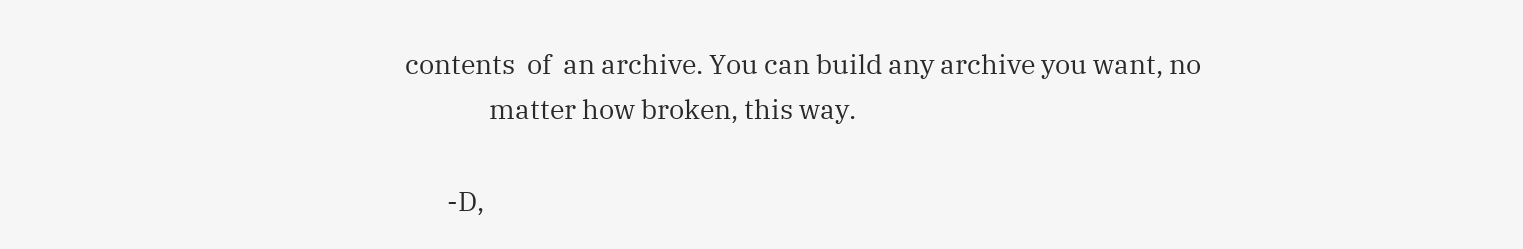contents  of  an archive. You can build any archive you want, no
              matter how broken, this way.

       -D,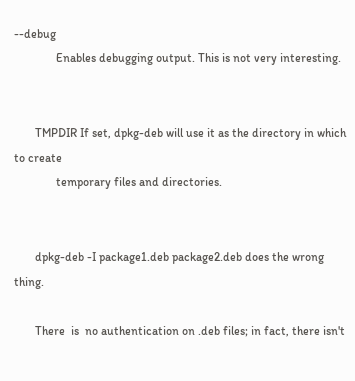--debug
              Enables debugging output. This is not very interesting.


       TMPDIR If set, dpkg-deb will use it as the directory in which to create
              temporary files and directories.


       dpkg-deb -I package1.deb package2.deb does the wrong thing.

       There  is  no authentication on .deb files; in fact, there isn't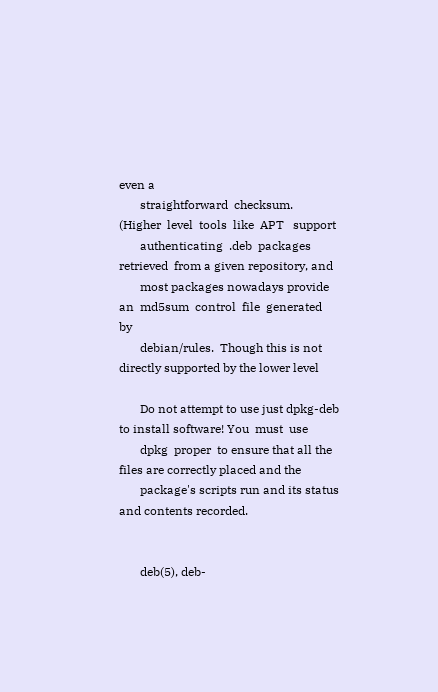even a
       straightforward  checksum.   (Higher  level  tools  like  APT   support
       authenticating  .deb  packages  retrieved  from a given repository, and
       most packages nowadays provide an  md5sum  control  file  generated  by
       debian/rules.  Though this is not directly supported by the lower level

       Do not attempt to use just dpkg-deb to install software! You  must  use
       dpkg  proper  to ensure that all the files are correctly placed and the
       package's scripts run and its status and contents recorded.


       deb(5), deb-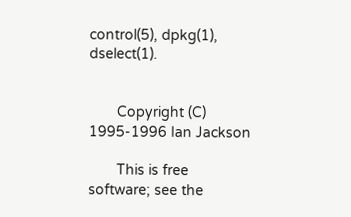control(5), dpkg(1), dselect(1).


       Copyright (C) 1995-1996 Ian Jackson

       This is free software; see the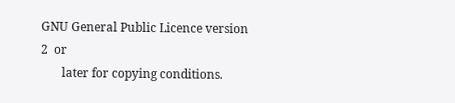GNU General Public Licence version 2  or
       later for copying conditions.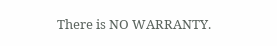There is NO WARRANTY.